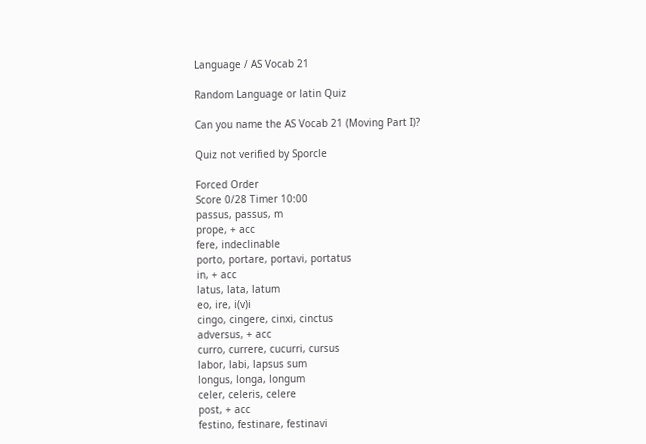Language / AS Vocab 21

Random Language or latin Quiz

Can you name the AS Vocab 21 (Moving Part I)?

Quiz not verified by Sporcle

Forced Order
Score 0/28 Timer 10:00
passus, passus, m
prope, + acc
fere, indeclinable
porto, portare, portavi, portatus
in, + acc
latus, lata, latum
eo, ire, i(v)i
cingo, cingere, cinxi, cinctus
adversus, + acc
curro, currere, cucurri, cursus
labor, labi, lapsus sum
longus, longa, longum
celer, celeris, celere
post, + acc
festino, festinare, festinavi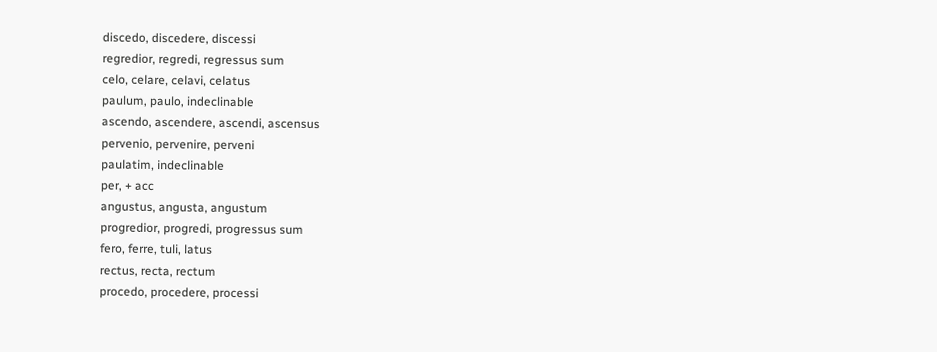discedo, discedere, discessi
regredior, regredi, regressus sum
celo, celare, celavi, celatus
paulum, paulo, indeclinable
ascendo, ascendere, ascendi, ascensus
pervenio, pervenire, perveni
paulatim, indeclinable
per, + acc
angustus, angusta, angustum
progredior, progredi, progressus sum
fero, ferre, tuli, latus
rectus, recta, rectum
procedo, procedere, processi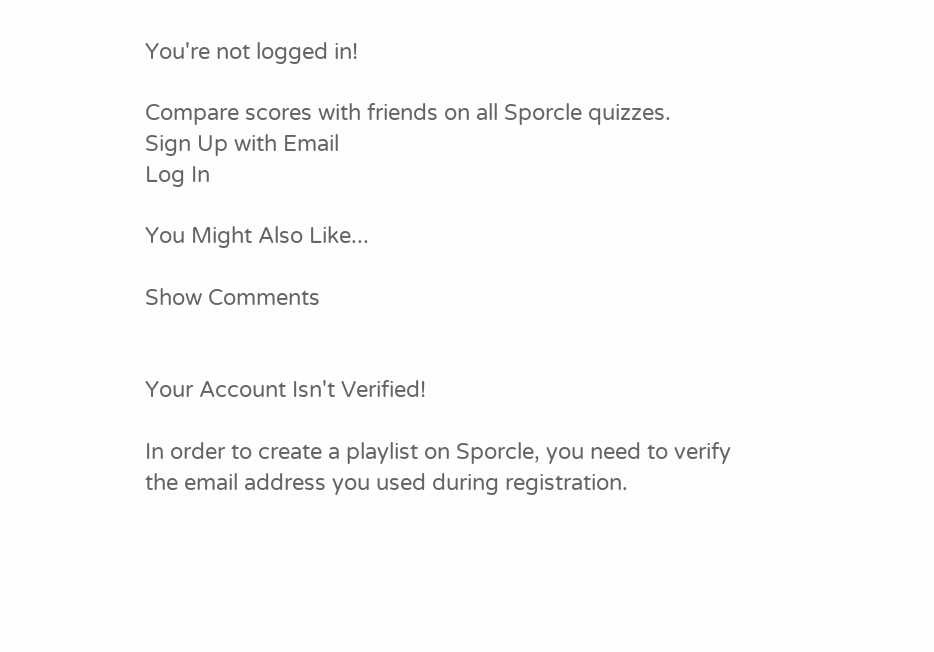You're not logged in!

Compare scores with friends on all Sporcle quizzes.
Sign Up with Email
Log In

You Might Also Like...

Show Comments


Your Account Isn't Verified!

In order to create a playlist on Sporcle, you need to verify the email address you used during registration.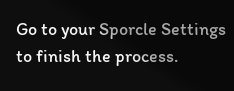Go to your Sporcle Settings to finish the process.